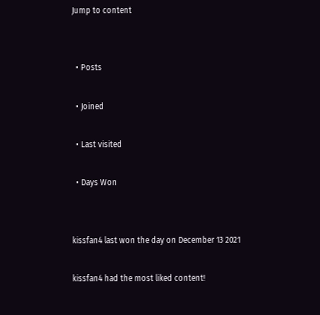Jump to content


  • Posts

  • Joined

  • Last visited

  • Days Won


kissfan4 last won the day on December 13 2021

kissfan4 had the most liked content!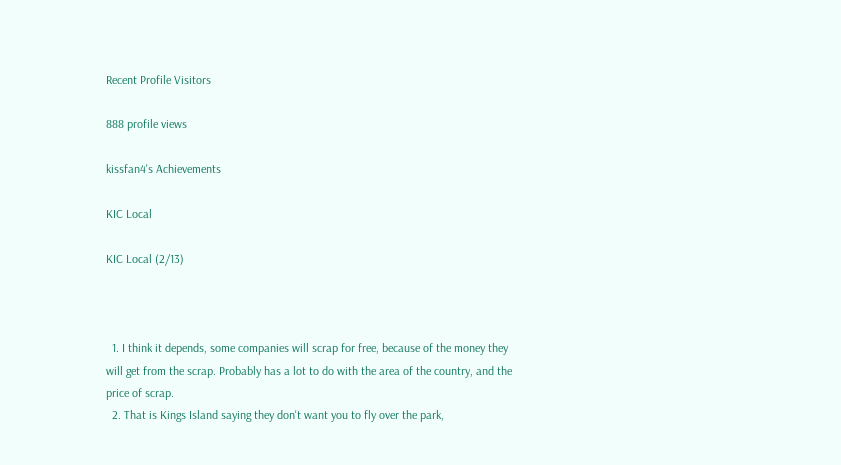Recent Profile Visitors

888 profile views

kissfan4's Achievements

KIC Local

KIC Local (2/13)



  1. I think it depends, some companies will scrap for free, because of the money they will get from the scrap. Probably has a lot to do with the area of the country, and the price of scrap.
  2. That is Kings Island saying they don't want you to fly over the park,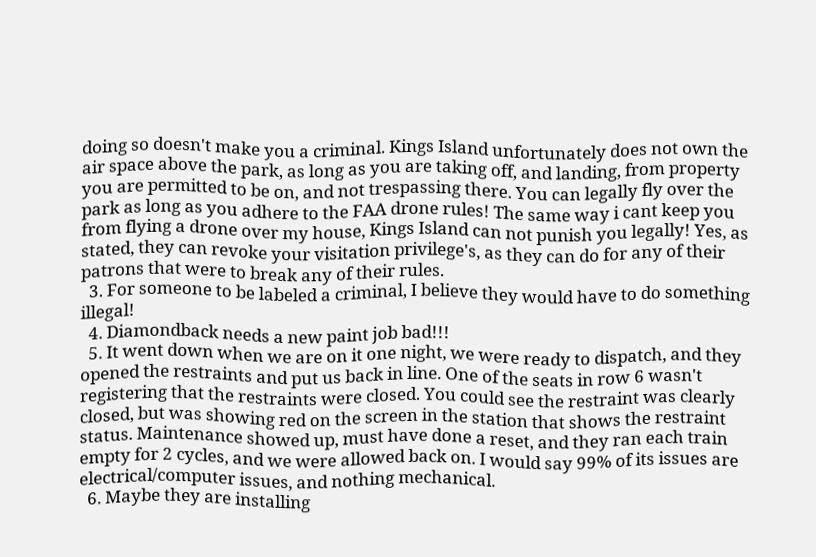doing so doesn't make you a criminal. Kings Island unfortunately does not own the air space above the park, as long as you are taking off, and landing, from property you are permitted to be on, and not trespassing there. You can legally fly over the park as long as you adhere to the FAA drone rules! The same way i cant keep you from flying a drone over my house, Kings Island can not punish you legally! Yes, as stated, they can revoke your visitation privilege's, as they can do for any of their patrons that were to break any of their rules.
  3. For someone to be labeled a criminal, I believe they would have to do something illegal!
  4. Diamondback needs a new paint job bad!!!
  5. It went down when we are on it one night, we were ready to dispatch, and they opened the restraints and put us back in line. One of the seats in row 6 wasn't registering that the restraints were closed. You could see the restraint was clearly closed, but was showing red on the screen in the station that shows the restraint status. Maintenance showed up, must have done a reset, and they ran each train empty for 2 cycles, and we were allowed back on. I would say 99% of its issues are electrical/computer issues, and nothing mechanical.
  6. Maybe they are installing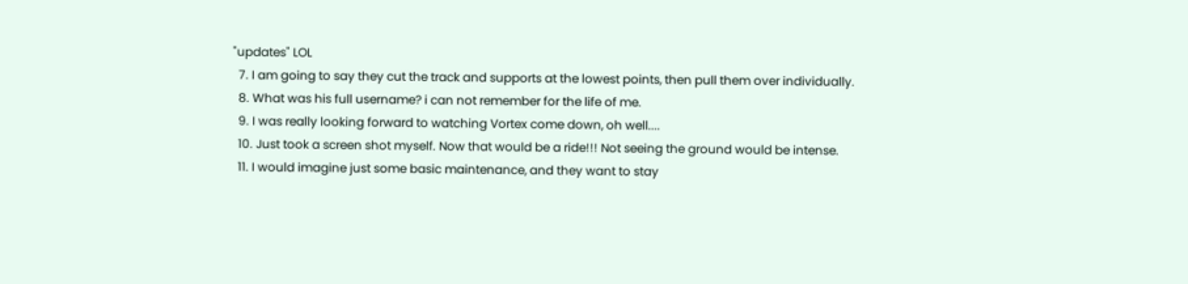"updates" LOL
  7. I am going to say they cut the track and supports at the lowest points, then pull them over individually.
  8. What was his full username? i can not remember for the life of me.
  9. I was really looking forward to watching Vortex come down, oh well....
  10. Just took a screen shot myself. Now that would be a ride!!! Not seeing the ground would be intense.
  11. I would imagine just some basic maintenance, and they want to stay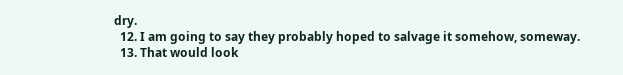dry.
  12. I am going to say they probably hoped to salvage it somehow, someway.
  13. That would look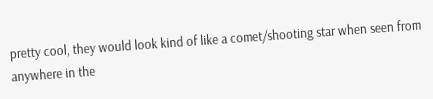pretty cool, they would look kind of like a comet/shooting star when seen from anywhere in the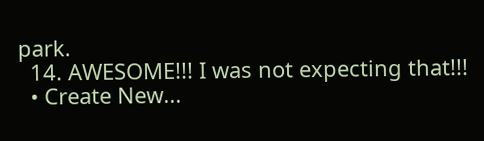park.
  14. AWESOME!!! I was not expecting that!!!
  • Create New...